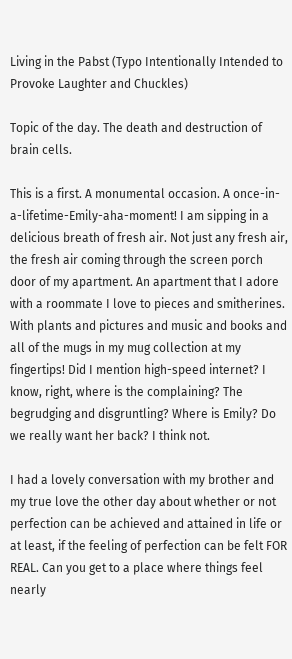Living in the Pabst (Typo Intentionally Intended to Provoke Laughter and Chuckles)

Topic of the day. The death and destruction of brain cells.

This is a first. A monumental occasion. A once-in-a-lifetime-Emily-aha-moment! I am sipping in a delicious breath of fresh air. Not just any fresh air, the fresh air coming through the screen porch door of my apartment. An apartment that I adore with a roommate I love to pieces and smitherines. With plants and pictures and music and books and all of the mugs in my mug collection at my fingertips! Did I mention high-speed internet? I know, right, where is the complaining? The begrudging and disgruntling? Where is Emily? Do we really want her back? I think not.

I had a lovely conversation with my brother and my true love the other day about whether or not perfection can be achieved and attained in life or at least, if the feeling of perfection can be felt FOR REAL. Can you get to a place where things feel nearly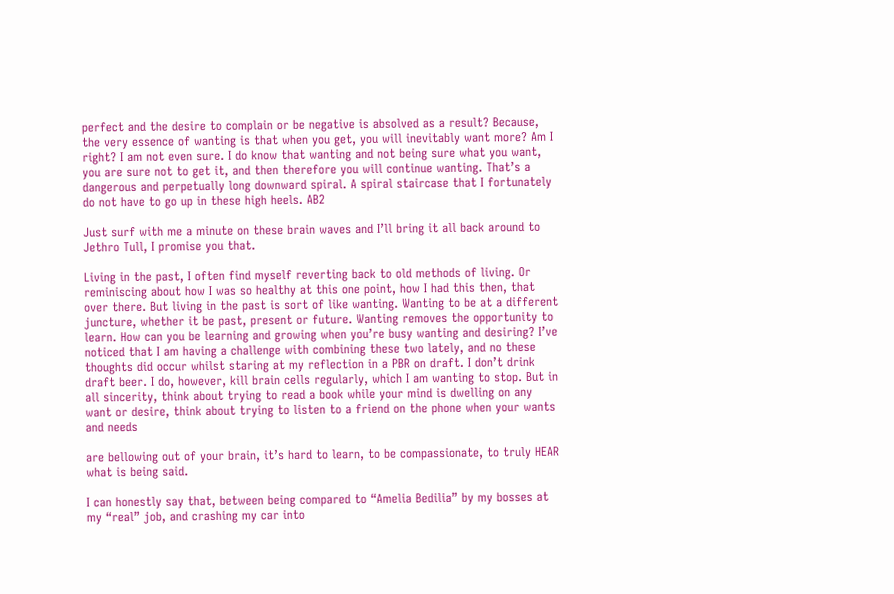perfect and the desire to complain or be negative is absolved as a result? Because, the very essence of wanting is that when you get, you will inevitably want more? Am I right? I am not even sure. I do know that wanting and not being sure what you want, you are sure not to get it, and then therefore you will continue wanting. That’s a dangerous and perpetually long downward spiral. A spiral staircase that I fortunately do not have to go up in these high heels. AB2

Just surf with me a minute on these brain waves and I’ll bring it all back around to Jethro Tull, I promise you that.

Living in the past, I often find myself reverting back to old methods of living. Or reminiscing about how I was so healthy at this one point, how I had this then, that over there. But living in the past is sort of like wanting. Wanting to be at a different juncture, whether it be past, present or future. Wanting removes the opportunity to learn. How can you be learning and growing when you’re busy wanting and desiring? I’ve noticed that I am having a challenge with combining these two lately, and no these thoughts did occur whilst staring at my reflection in a PBR on draft. I don’t drink draft beer. I do, however, kill brain cells regularly, which I am wanting to stop. But in all sincerity, think about trying to read a book while your mind is dwelling on any want or desire, think about trying to listen to a friend on the phone when your wants and needs

are bellowing out of your brain, it’s hard to learn, to be compassionate, to truly HEAR what is being said.

I can honestly say that, between being compared to “Amelia Bedilia” by my bosses at my “real” job, and crashing my car into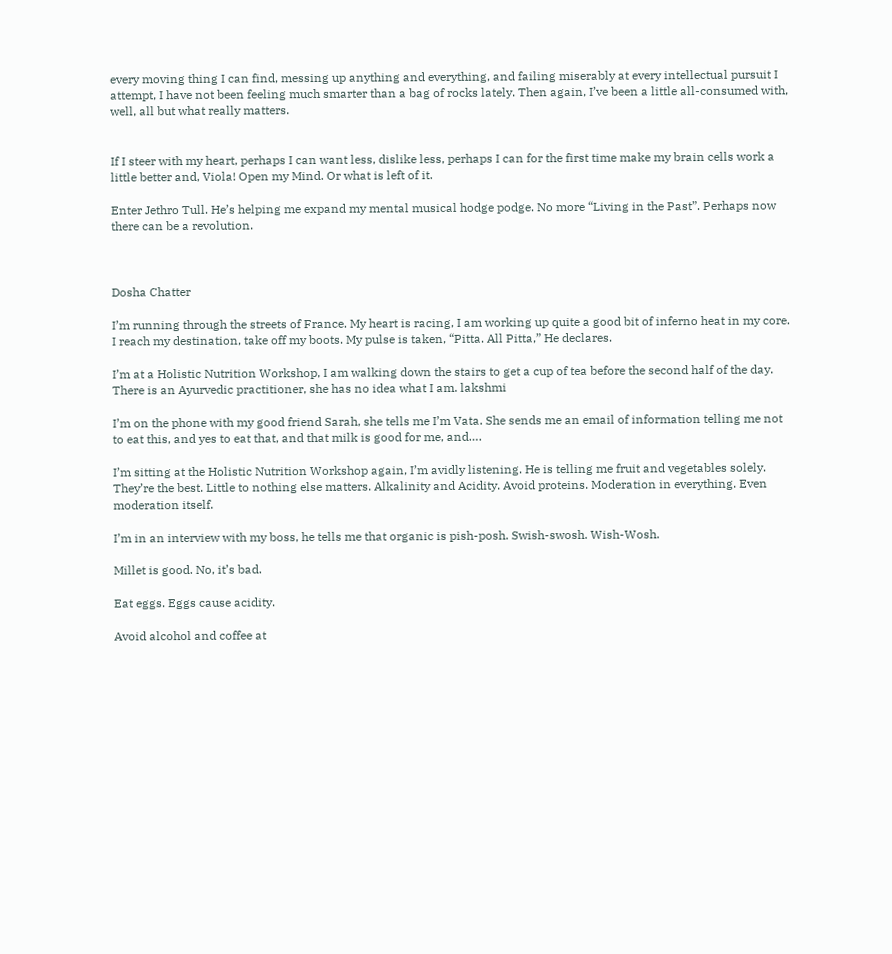every moving thing I can find, messing up anything and everything, and failing miserably at every intellectual pursuit I attempt, I have not been feeling much smarter than a bag of rocks lately. Then again, I’ve been a little all-consumed with, well, all but what really matters.


If I steer with my heart, perhaps I can want less, dislike less, perhaps I can for the first time make my brain cells work a little better and, Viola! Open my Mind. Or what is left of it.

Enter Jethro Tull. He’s helping me expand my mental musical hodge podge. No more “Living in the Past”. Perhaps now there can be a revolution.



Dosha Chatter

I’m running through the streets of France. My heart is racing, I am working up quite a good bit of inferno heat in my core. I reach my destination, take off my boots. My pulse is taken, “Pitta. All Pitta,” He declares.

I’m at a Holistic Nutrition Workshop, I am walking down the stairs to get a cup of tea before the second half of the day. There is an Ayurvedic practitioner, she has no idea what I am. lakshmi

I’m on the phone with my good friend Sarah, she tells me I’m Vata. She sends me an email of information telling me not to eat this, and yes to eat that, and that milk is good for me, and….

I’m sitting at the Holistic Nutrition Workshop again, I’m avidly listening. He is telling me fruit and vegetables solely. They’re the best. Little to nothing else matters. Alkalinity and Acidity. Avoid proteins. Moderation in everything. Even moderation itself.

I’m in an interview with my boss, he tells me that organic is pish-posh. Swish-swosh. Wish-Wosh.

Millet is good. No, it’s bad.

Eat eggs. Eggs cause acidity.

Avoid alcohol and coffee at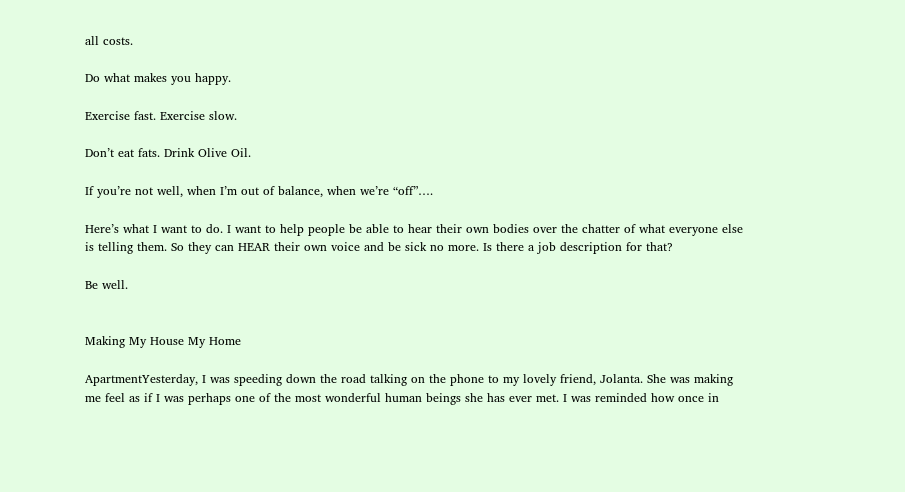all costs.

Do what makes you happy.

Exercise fast. Exercise slow.

Don’t eat fats. Drink Olive Oil.

If you’re not well, when I’m out of balance, when we’re “off”….

Here’s what I want to do. I want to help people be able to hear their own bodies over the chatter of what everyone else is telling them. So they can HEAR their own voice and be sick no more. Is there a job description for that?

Be well.


Making My House My Home

ApartmentYesterday, I was speeding down the road talking on the phone to my lovely friend, Jolanta. She was making me feel as if I was perhaps one of the most wonderful human beings she has ever met. I was reminded how once in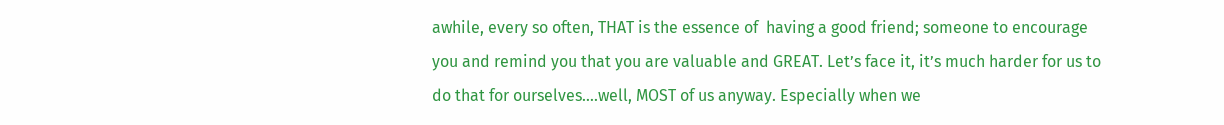awhile, every so often, THAT is the essence of  having a good friend; someone to encourage you and remind you that you are valuable and GREAT. Let’s face it, it’s much harder for us to do that for ourselves….well, MOST of us anyway. Especially when we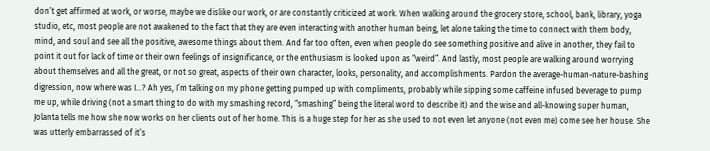don’t get affirmed at work, or worse, maybe we dislike our work, or are constantly criticized at work. When walking around the grocery store, school, bank, library, yoga studio, etc, most people are not awakened to the fact that they are even interacting with another human being, let alone taking the time to connect with them body, mind, and soul and see all the positive, awesome things about them. And far too often, even when people do see something positive and alive in another, they fail to point it out for lack of time or their own feelings of insignificance, or the enthusiasm is looked upon as “weird”. And lastly, most people are walking around worrying about themselves and all the great, or not so great, aspects of their own character, looks, personality, and accomplishments. Pardon the average-human-nature-bashing digression, now where was I…? Ah yes, I’m talking on my phone getting pumped up with compliments, probably while sipping some caffeine infused beverage to pump me up, while driving (not a smart thing to do with my smashing record, “smashing” being the literal word to describe it) and the wise and all-knowing super human, Jolanta tells me how she now works on her clients out of her home. This is a huge step for her as she used to not even let anyone (not even me) come see her house. She was utterly embarrassed of it’s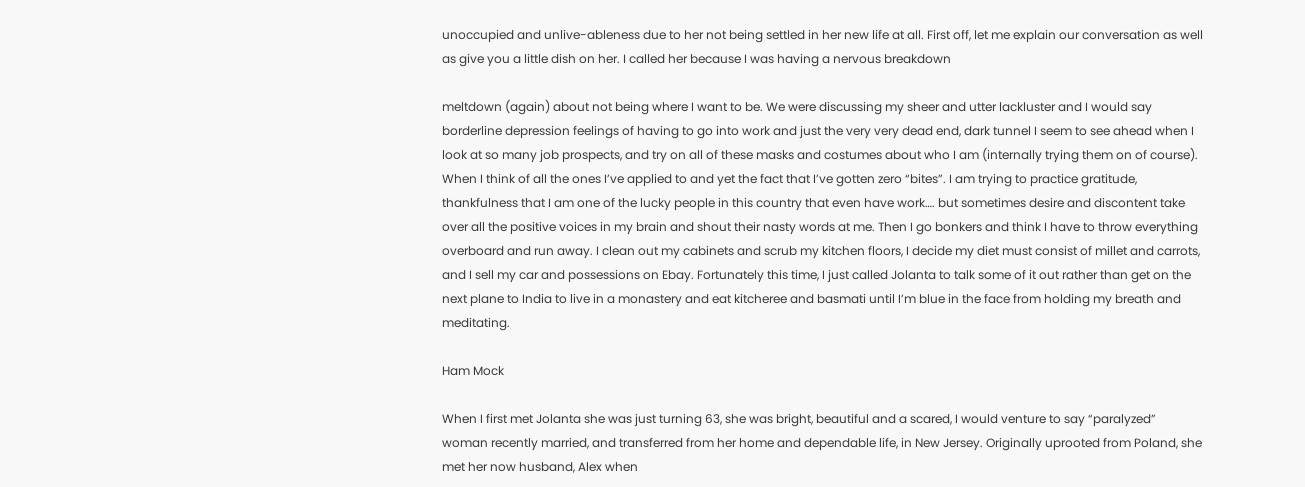unoccupied and unlive-ableness due to her not being settled in her new life at all. First off, let me explain our conversation as well as give you a little dish on her. I called her because I was having a nervous breakdown

meltdown (again) about not being where I want to be. We were discussing my sheer and utter lackluster and I would say borderline depression feelings of having to go into work and just the very very dead end, dark tunnel I seem to see ahead when I look at so many job prospects, and try on all of these masks and costumes about who I am (internally trying them on of course). When I think of all the ones I’ve applied to and yet the fact that I’ve gotten zero “bites”. I am trying to practice gratitude, thankfulness that I am one of the lucky people in this country that even have work…. but sometimes desire and discontent take over all the positive voices in my brain and shout their nasty words at me. Then I go bonkers and think I have to throw everything overboard and run away. I clean out my cabinets and scrub my kitchen floors, I decide my diet must consist of millet and carrots, and I sell my car and possessions on Ebay. Fortunately this time, I just called Jolanta to talk some of it out rather than get on the next plane to India to live in a monastery and eat kitcheree and basmati until I’m blue in the face from holding my breath and meditating.

Ham Mock

When I first met Jolanta she was just turning 63, she was bright, beautiful and a scared, I would venture to say “paralyzed” woman recently married, and transferred from her home and dependable life, in New Jersey. Originally uprooted from Poland, she met her now husband, Alex when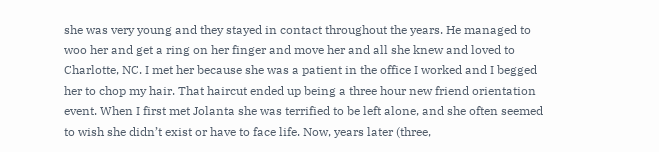she was very young and they stayed in contact throughout the years. He managed to woo her and get a ring on her finger and move her and all she knew and loved to Charlotte, NC. I met her because she was a patient in the office I worked and I begged her to chop my hair. That haircut ended up being a three hour new friend orientation event. When I first met Jolanta she was terrified to be left alone, and she often seemed to wish she didn’t exist or have to face life. Now, years later (three,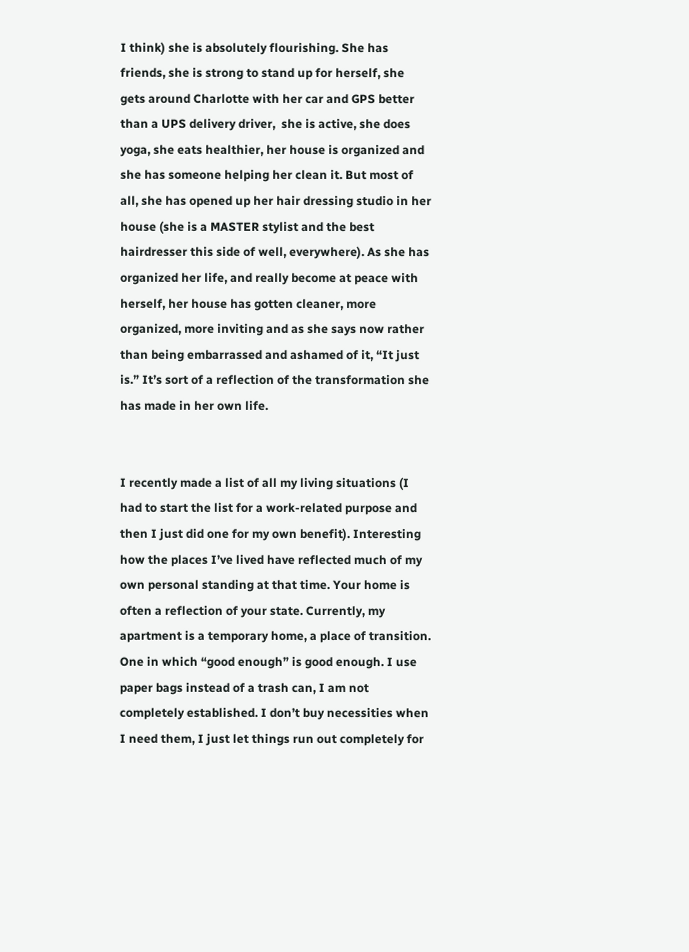I think) she is absolutely flourishing. She has friends, she is strong to stand up for herself, she gets around Charlotte with her car and GPS better than a UPS delivery driver,  she is active, she does yoga, she eats healthier, her house is organized and she has someone helping her clean it. But most of all, she has opened up her hair dressing studio in her house (she is a MASTER stylist and the best hairdresser this side of well, everywhere). As she has organized her life, and really become at peace with herself, her house has gotten cleaner, more organized, more inviting and as she says now rather than being embarrassed and ashamed of it, “It just is.” It’s sort of a reflection of the transformation she has made in her own life.


I recently made a list of all my living situations (I had to start the list for a work-related purpose and then I just did one for my own benefit). Interesting how the places I’ve lived have reflected much of my own personal standing at that time. Your home is often a reflection of your state. Currently, my apartment is a temporary home, a place of transition. One in which “good enough” is good enough. I use paper bags instead of a trash can, I am not completely established. I don’t buy necessities when I need them, I just let things run out completely for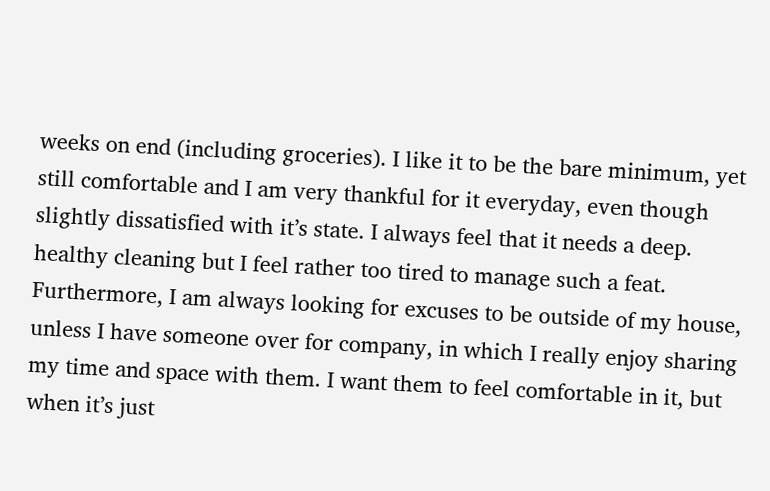weeks on end (including groceries). I like it to be the bare minimum, yet still comfortable and I am very thankful for it everyday, even though slightly dissatisfied with it’s state. I always feel that it needs a deep. healthy cleaning but I feel rather too tired to manage such a feat. Furthermore, I am always looking for excuses to be outside of my house, unless I have someone over for company, in which I really enjoy sharing my time and space with them. I want them to feel comfortable in it, but when it’s just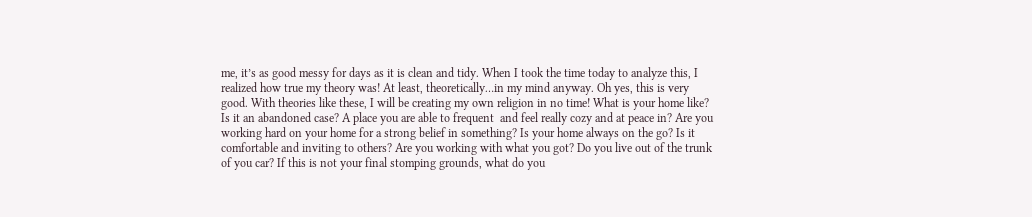me, it’s as good messy for days as it is clean and tidy. When I took the time today to analyze this, I realized how true my theory was! At least, theoretically…in my mind anyway. Oh yes, this is very good. With theories like these, I will be creating my own religion in no time! What is your home like? Is it an abandoned case? A place you are able to frequent  and feel really cozy and at peace in? Are you working hard on your home for a strong belief in something? Is your home always on the go? Is it comfortable and inviting to others? Are you working with what you got? Do you live out of the trunk of you car? If this is not your final stomping grounds, what do you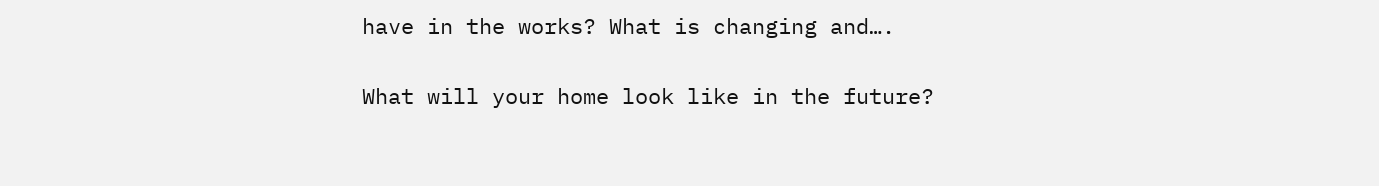have in the works? What is changing and….

What will your home look like in the future?